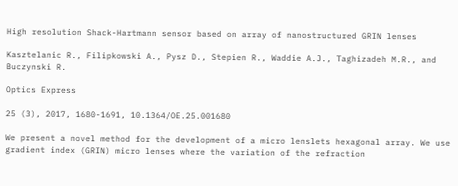High resolution Shack-Hartmann sensor based on array of nanostructured GRIN lenses

Kasztelanic R., Filipkowski A., Pysz D., Stepien R., Waddie A.J., Taghizadeh M.R., and Buczynski R.

Optics Express

25 (3), 2017, 1680-1691, 10.1364/OE.25.001680

We present a novel method for the development of a micro lenslets hexagonal array. We use gradient index (GRIN) micro lenses where the variation of the refraction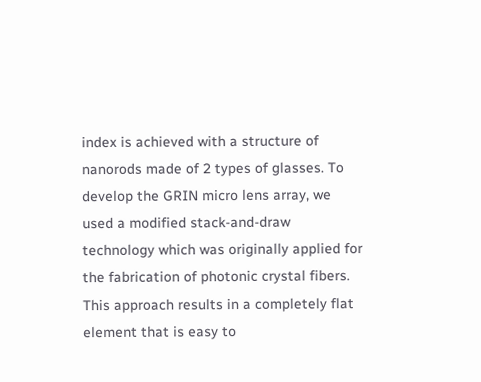index is achieved with a structure of nanorods made of 2 types of glasses. To develop the GRIN micro lens array, we used a modified stack-and-draw technology which was originally applied for the fabrication of photonic crystal fibers. This approach results in a completely flat element that is easy to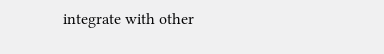integrate with other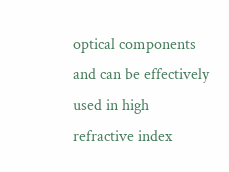optical components and can be effectively used in high refractive index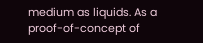medium as liquids. As a proof-of-concept of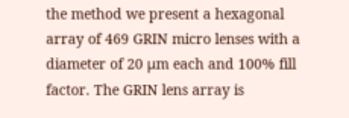the method we present a hexagonal array of 469 GRIN micro lenses with a diameter of 20 μm each and 100% fill factor. The GRIN lens array is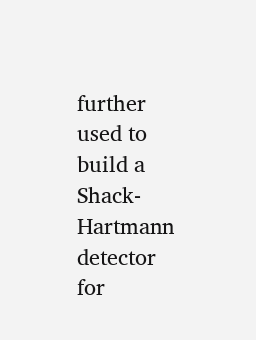further used to build a Shack-Hartmann detector for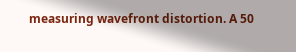measuring wavefront distortion. A 50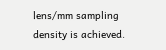lens/mm sampling density is achieved.